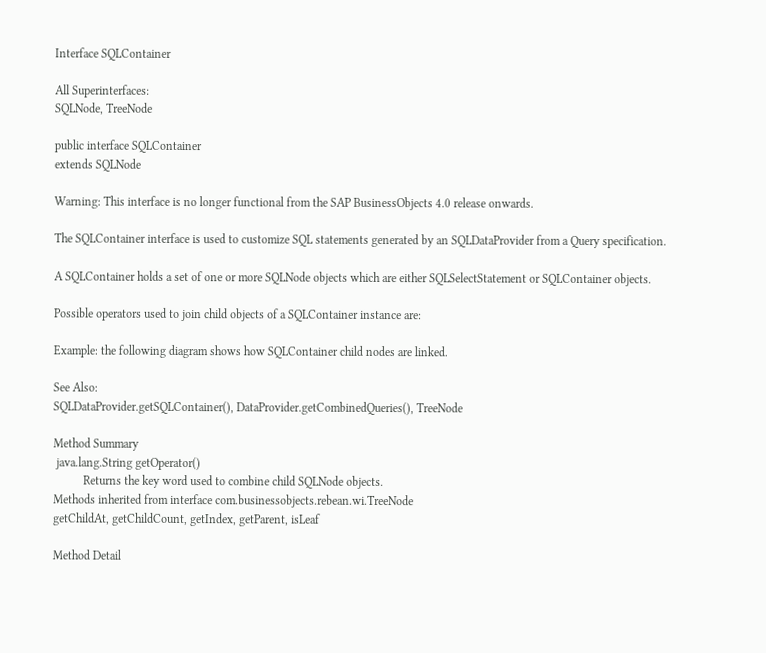Interface SQLContainer

All Superinterfaces:
SQLNode, TreeNode

public interface SQLContainer
extends SQLNode

Warning: This interface is no longer functional from the SAP BusinessObjects 4.0 release onwards.

The SQLContainer interface is used to customize SQL statements generated by an SQLDataProvider from a Query specification.

A SQLContainer holds a set of one or more SQLNode objects which are either SQLSelectStatement or SQLContainer objects.

Possible operators used to join child objects of a SQLContainer instance are:

Example: the following diagram shows how SQLContainer child nodes are linked.

See Also:
SQLDataProvider.getSQLContainer(), DataProvider.getCombinedQueries(), TreeNode

Method Summary
 java.lang.String getOperator()
          Returns the key word used to combine child SQLNode objects.
Methods inherited from interface com.businessobjects.rebean.wi.TreeNode
getChildAt, getChildCount, getIndex, getParent, isLeaf

Method Detail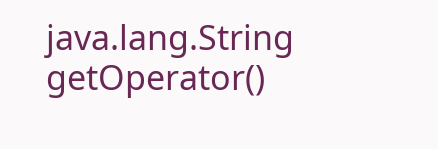java.lang.String getOperator()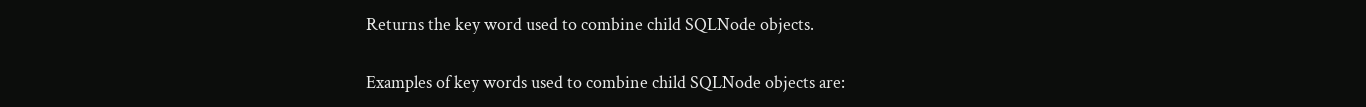Returns the key word used to combine child SQLNode objects.

Examples of key words used to combine child SQLNode objects are: